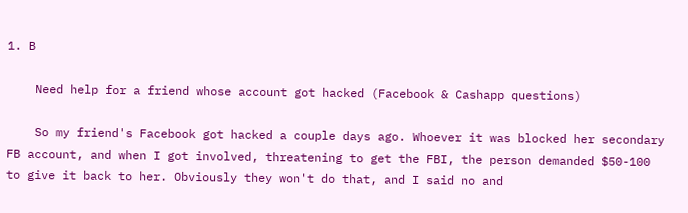1. B

    Need help for a friend whose account got hacked (Facebook & Cashapp questions)

    So my friend's Facebook got hacked a couple days ago. Whoever it was blocked her secondary FB account, and when I got involved, threatening to get the FBI, the person demanded $50-100 to give it back to her. Obviously they won't do that, and I said no and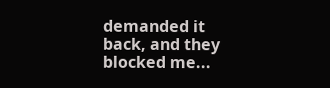demanded it back, and they blocked me...